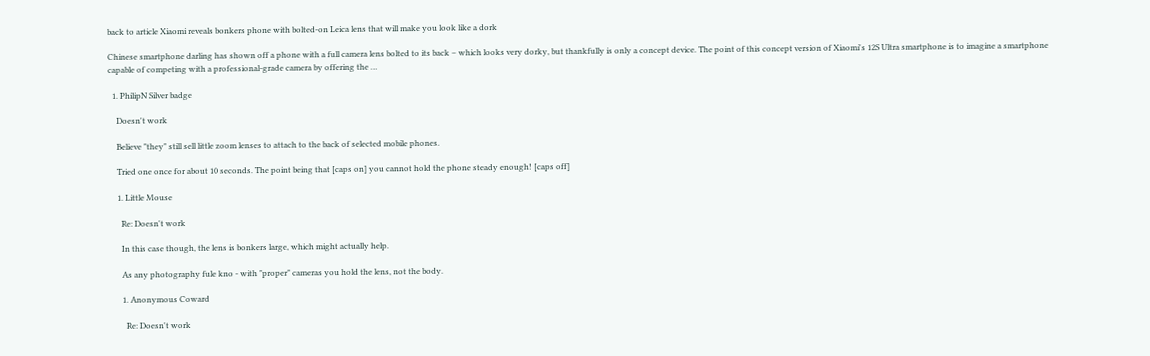back to article Xiaomi reveals bonkers phone with bolted-on Leica lens that will make you look like a dork

Chinese smartphone darling has shown off a phone with a full camera lens bolted to its back – which looks very dorky, but thankfully is only a concept device. The point of this concept version of Xiaomi's 12S Ultra smartphone is to imagine a smartphone capable of competing with a professional-grade camera by offering the …

  1. PhilipN Silver badge

    Doesn't work

    Believe "they" still sell little zoom lenses to attach to the back of selected mobile phones.

    Tried one once for about 10 seconds. The point being that [caps on] you cannot hold the phone steady enough! [caps off]

    1. Little Mouse

      Re: Doesn't work

      In this case though, the lens is bonkers large, which might actually help.

      As any photography fule kno - with "proper" cameras you hold the lens, not the body.

      1. Anonymous Coward

        Re: Doesn't work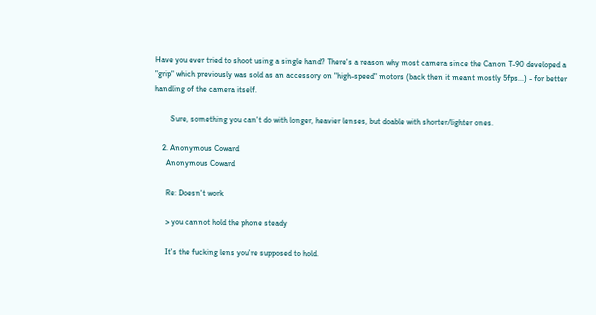Have you ever tried to shoot using a single hand? There's a reason why most camera since the Canon T-90 developed a "grip" which previously was sold as an accessory on "high-speed" motors (back then it meant mostly 5fps...) - for better handling of the camera itself.

        Sure, something you can't do with longer, heavier lenses, but doable with shorter/lighter ones.

    2. Anonymous Coward
      Anonymous Coward

      Re: Doesn't work

      > you cannot hold the phone steady

      It's the fucking lens you're supposed to hold.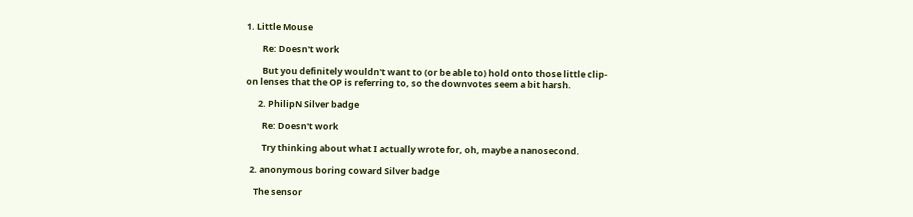1. Little Mouse

        Re: Doesn't work

        But you definitely wouldn't want to (or be able to) hold onto those little clip-on lenses that the OP is referring to, so the downvotes seem a bit harsh.

      2. PhilipN Silver badge

        Re: Doesn't work

        Try thinking about what I actually wrote for, oh, maybe a nanosecond.

  2. anonymous boring coward Silver badge

    The sensor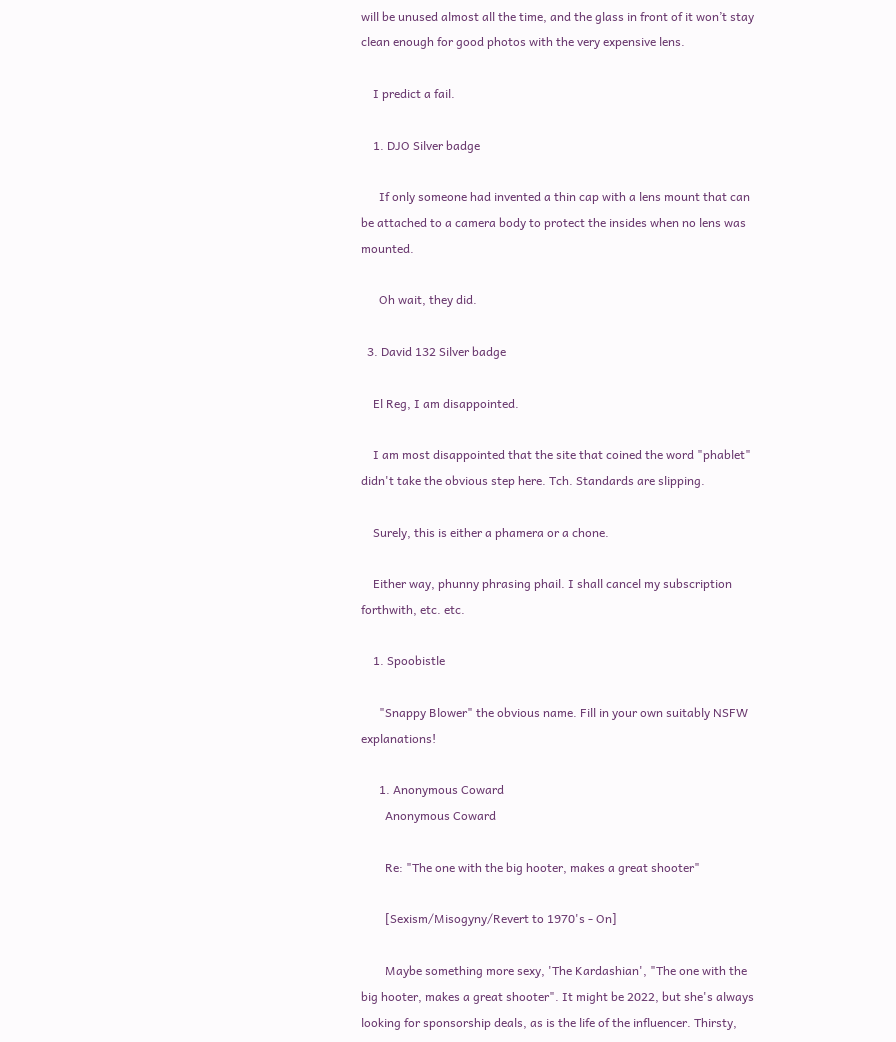will be unused almost all the time, and the glass in front of it won’t stay clean enough for good photos with the very expensive lens.

    I predict a fail.

    1. DJO Silver badge

      If only someone had invented a thin cap with a lens mount that can be attached to a camera body to protect the insides when no lens was mounted.

      Oh wait, they did.

  3. David 132 Silver badge

    El Reg, I am disappointed.

    I am most disappointed that the site that coined the word "phablet" didn't take the obvious step here. Tch. Standards are slipping.

    Surely, this is either a phamera or a chone.

    Either way, phunny phrasing phail. I shall cancel my subscription forthwith, etc. etc.

    1. Spoobistle

      "Snappy Blower" the obvious name. Fill in your own suitably NSFW explanations!

      1. Anonymous Coward
        Anonymous Coward

        Re: "The one with the big hooter, makes a great shooter"

        [Sexism/Misogyny/Revert to 1970's - On]

        Maybe something more sexy, 'The Kardashian', "The one with the big hooter, makes a great shooter". It might be 2022, but she's always looking for sponsorship deals, as is the life of the influencer. Thirsty,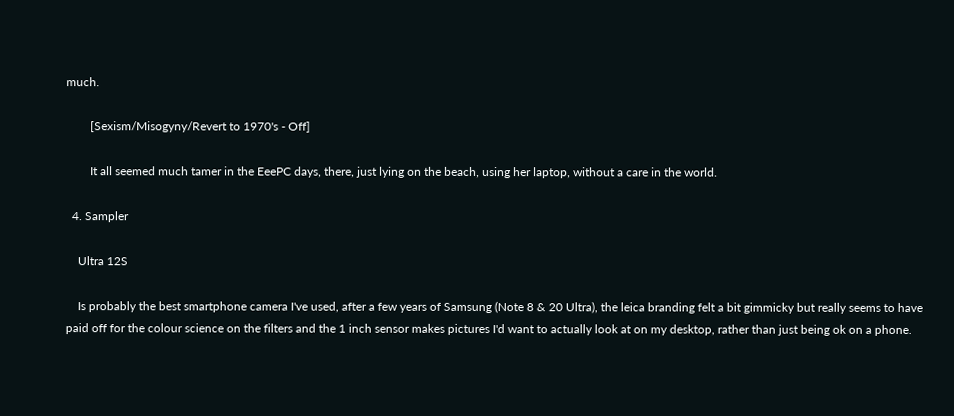much.

        [Sexism/Misogyny/Revert to 1970's - Off]

        It all seemed much tamer in the EeePC days, there, just lying on the beach, using her laptop, without a care in the world.

  4. Sampler

    Ultra 12S

    Is probably the best smartphone camera I've used, after a few years of Samsung (Note 8 & 20 Ultra), the leica branding felt a bit gimmicky but really seems to have paid off for the colour science on the filters and the 1 inch sensor makes pictures I'd want to actually look at on my desktop, rather than just being ok on a phone.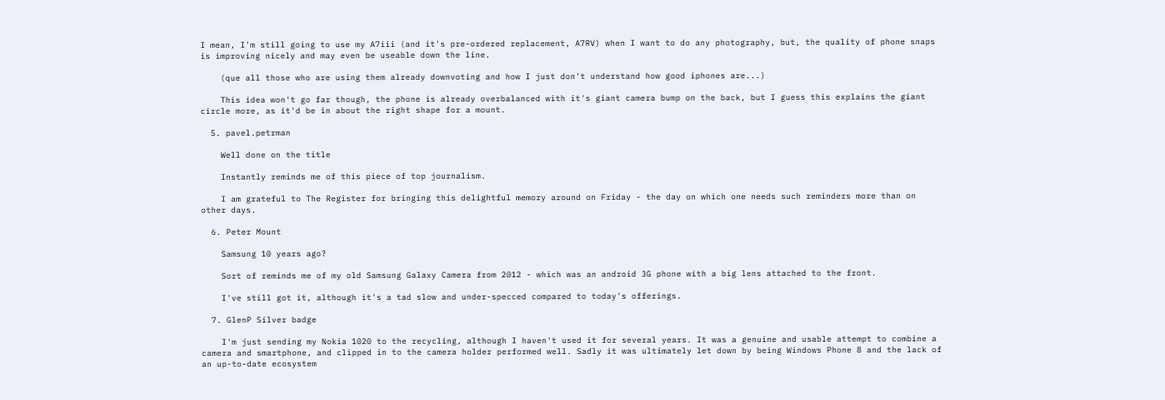I mean, I'm still going to use my A7iii (and it's pre-ordered replacement, A7RV) when I want to do any photography, but, the quality of phone snaps is improving nicely and may even be useable down the line.

    (que all those who are using them already downvoting and how I just don't understand how good iphones are...)

    This idea won't go far though, the phone is already overbalanced with it's giant camera bump on the back, but I guess this explains the giant circle more, as it'd be in about the right shape for a mount.

  5. pavel.petrman

    Well done on the title

    Instantly reminds me of this piece of top journalism.

    I am grateful to The Register for bringing this delightful memory around on Friday - the day on which one needs such reminders more than on other days.

  6. Peter Mount

    Samsung 10 years ago?

    Sort of reminds me of my old Samsung Galaxy Camera from 2012 - which was an android 3G phone with a big lens attached to the front.

    I've still got it, although it's a tad slow and under-specced compared to today's offerings.

  7. GlenP Silver badge

    I'm just sending my Nokia 1020 to the recycling, although I haven't used it for several years. It was a genuine and usable attempt to combine a camera and smartphone, and clipped in to the camera holder performed well. Sadly it was ultimately let down by being Windows Phone 8 and the lack of an up-to-date ecosystem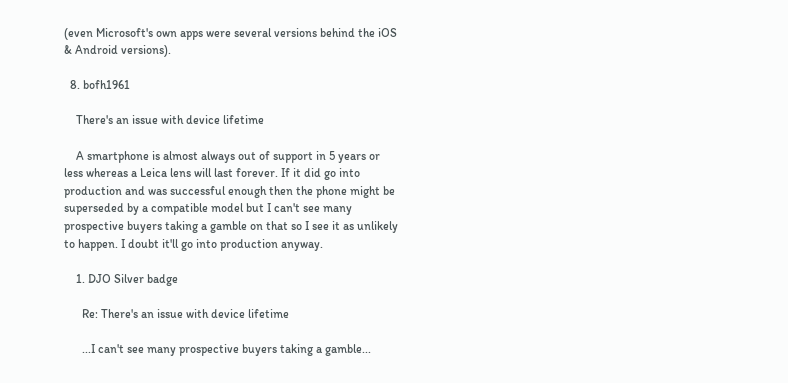(even Microsoft's own apps were several versions behind the iOS & Android versions).

  8. bofh1961

    There's an issue with device lifetime

    A smartphone is almost always out of support in 5 years or less whereas a Leica lens will last forever. If it did go into production and was successful enough then the phone might be superseded by a compatible model but I can't see many prospective buyers taking a gamble on that so I see it as unlikely to happen. I doubt it'll go into production anyway.

    1. DJO Silver badge

      Re: There's an issue with device lifetime

      ...I can't see many prospective buyers taking a gamble...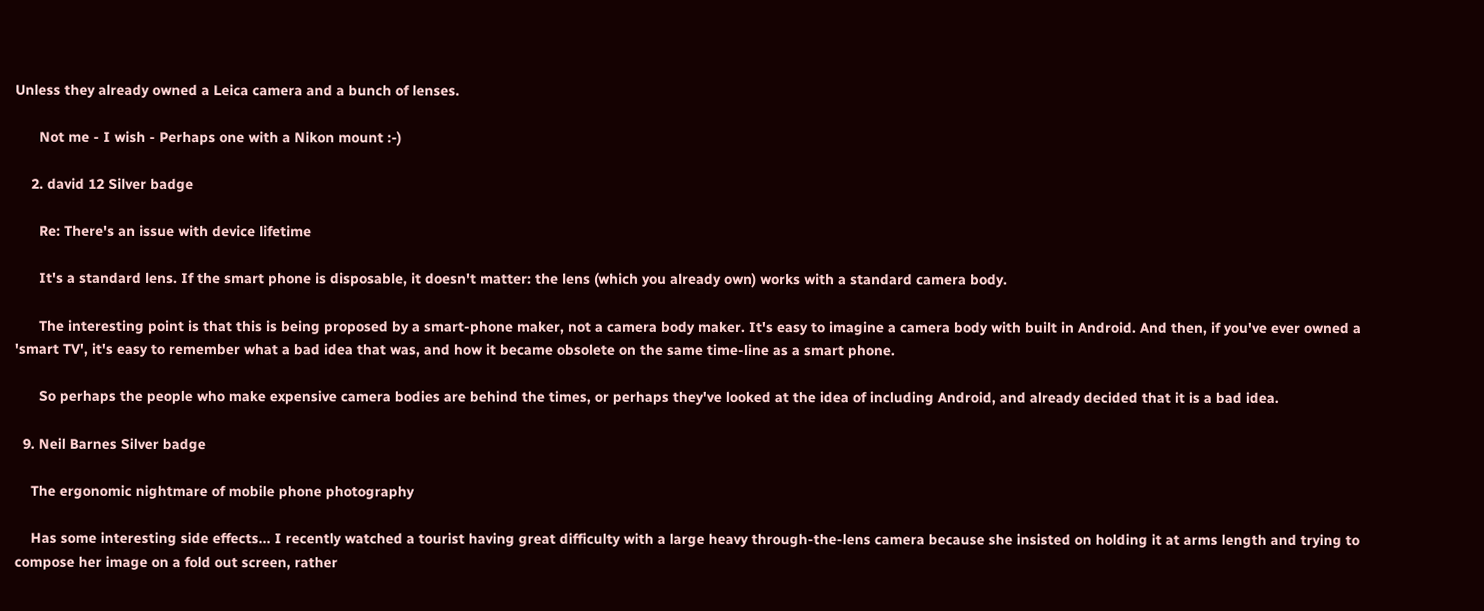Unless they already owned a Leica camera and a bunch of lenses.

      Not me - I wish - Perhaps one with a Nikon mount :-)

    2. david 12 Silver badge

      Re: There's an issue with device lifetime

      It's a standard lens. If the smart phone is disposable, it doesn't matter: the lens (which you already own) works with a standard camera body.

      The interesting point is that this is being proposed by a smart-phone maker, not a camera body maker. It's easy to imagine a camera body with built in Android. And then, if you've ever owned a 'smart TV', it's easy to remember what a bad idea that was, and how it became obsolete on the same time-line as a smart phone.

      So perhaps the people who make expensive camera bodies are behind the times, or perhaps they've looked at the idea of including Android, and already decided that it is a bad idea.

  9. Neil Barnes Silver badge

    The ergonomic nightmare of mobile phone photography

    Has some interesting side effects... I recently watched a tourist having great difficulty with a large heavy through-the-lens camera because she insisted on holding it at arms length and trying to compose her image on a fold out screen, rather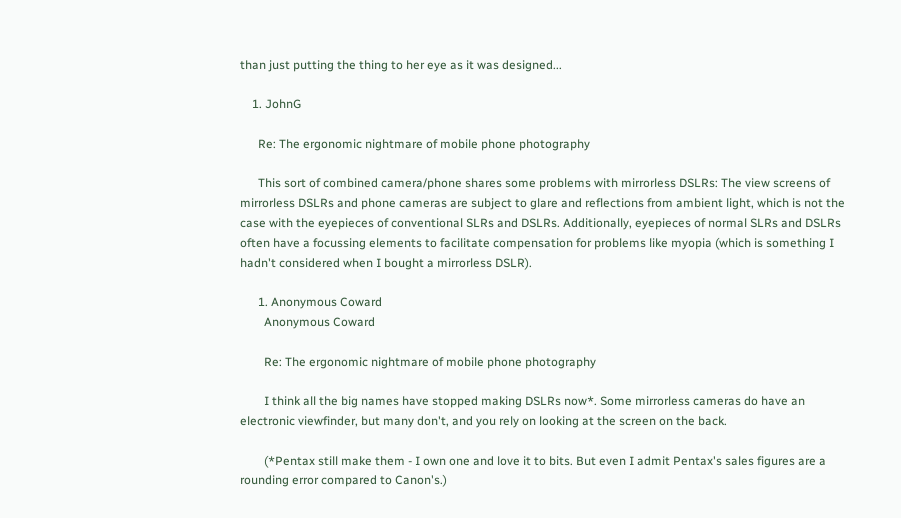than just putting the thing to her eye as it was designed...

    1. JohnG

      Re: The ergonomic nightmare of mobile phone photography

      This sort of combined camera/phone shares some problems with mirrorless DSLRs: The view screens of mirrorless DSLRs and phone cameras are subject to glare and reflections from ambient light, which is not the case with the eyepieces of conventional SLRs and DSLRs. Additionally, eyepieces of normal SLRs and DSLRs often have a focussing elements to facilitate compensation for problems like myopia (which is something I hadn't considered when I bought a mirrorless DSLR).

      1. Anonymous Coward
        Anonymous Coward

        Re: The ergonomic nightmare of mobile phone photography

        I think all the big names have stopped making DSLRs now*. Some mirrorless cameras do have an electronic viewfinder, but many don't, and you rely on looking at the screen on the back.

        (*Pentax still make them - I own one and love it to bits. But even I admit Pentax's sales figures are a rounding error compared to Canon's.)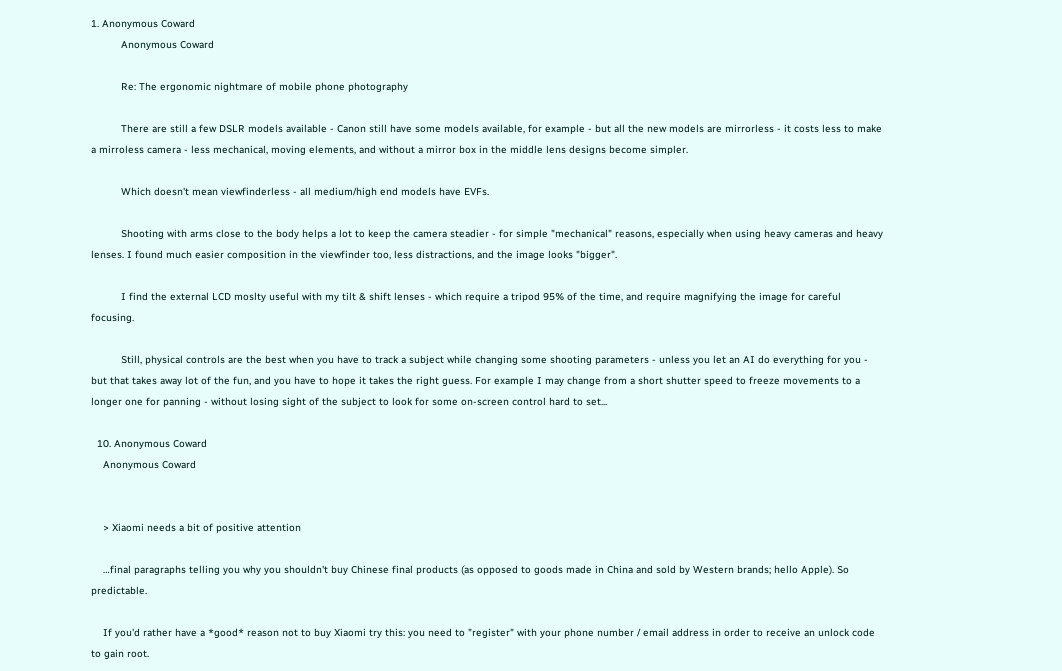1. Anonymous Coward
          Anonymous Coward

          Re: The ergonomic nightmare of mobile phone photography

          There are still a few DSLR models available - Canon still have some models available, for example - but all the new models are mirrorless - it costs less to make a mirroless camera - less mechanical, moving elements, and without a mirror box in the middle lens designs become simpler.

          Which doesn't mean viewfinderless - all medium/high end models have EVFs.

          Shooting with arms close to the body helps a lot to keep the camera steadier - for simple "mechanical" reasons, especially when using heavy cameras and heavy lenses. I found much easier composition in the viewfinder too, less distractions, and the image looks "bigger".

          I find the external LCD moslty useful with my tilt & shift lenses - which require a tripod 95% of the time, and require magnifying the image for careful focusing.

          Still, physical controls are the best when you have to track a subject while changing some shooting parameters - unless you let an AI do everything for you - but that takes away lot of the fun, and you have to hope it takes the right guess. For example I may change from a short shutter speed to freeze movements to a longer one for panning - without losing sight of the subject to look for some on-screen control hard to set...

  10. Anonymous Coward
    Anonymous Coward


    > Xiaomi needs a bit of positive attention

    …final paragraphs telling you why you shouldn't buy Chinese final products (as opposed to goods made in China and sold by Western brands; hello Apple). So predictable.

    If you'd rather have a *good* reason not to buy Xiaomi try this: you need to "register" with your phone number / email address in order to receive an unlock code to gain root.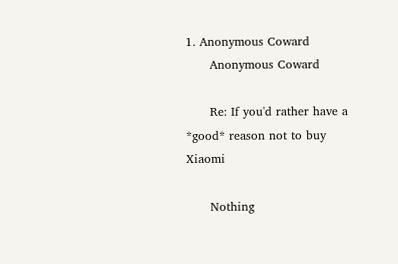1. Anonymous Coward
      Anonymous Coward

      Re: If you'd rather have a *good* reason not to buy Xiaomi

      Nothing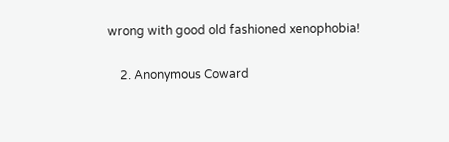wrong with good old fashioned xenophobia!

    2. Anonymous Coward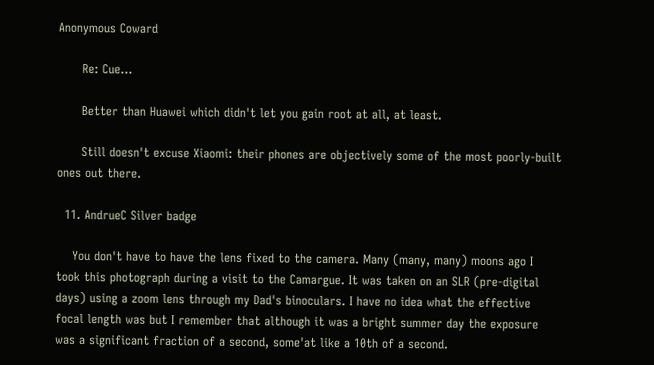Anonymous Coward

      Re: Cue…

      Better than Huawei which didn't let you gain root at all, at least.

      Still doesn't excuse Xiaomi: their phones are objectively some of the most poorly-built ones out there.

  11. AndrueC Silver badge

    You don't have to have the lens fixed to the camera. Many (many, many) moons ago I took this photograph during a visit to the Camargue. It was taken on an SLR (pre-digital days) using a zoom lens through my Dad's binoculars. I have no idea what the effective focal length was but I remember that although it was a bright summer day the exposure was a significant fraction of a second, some'at like a 10th of a second.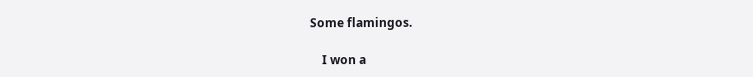Some flamingos.

    I won a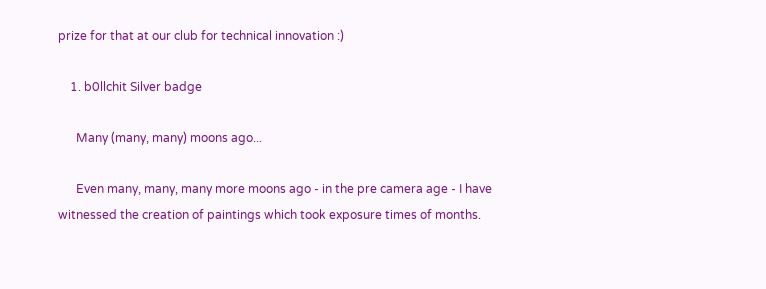prize for that at our club for technical innovation :)

    1. b0llchit Silver badge

      Many (many, many) moons ago...

      Even many, many, many more moons ago - in the pre camera age - I have witnessed the creation of paintings which took exposure times of months.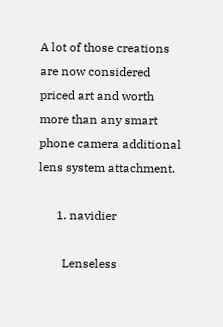A lot of those creations are now considered priced art and worth more than any smart phone camera additional lens system attachment.

      1. navidier

        Lenseless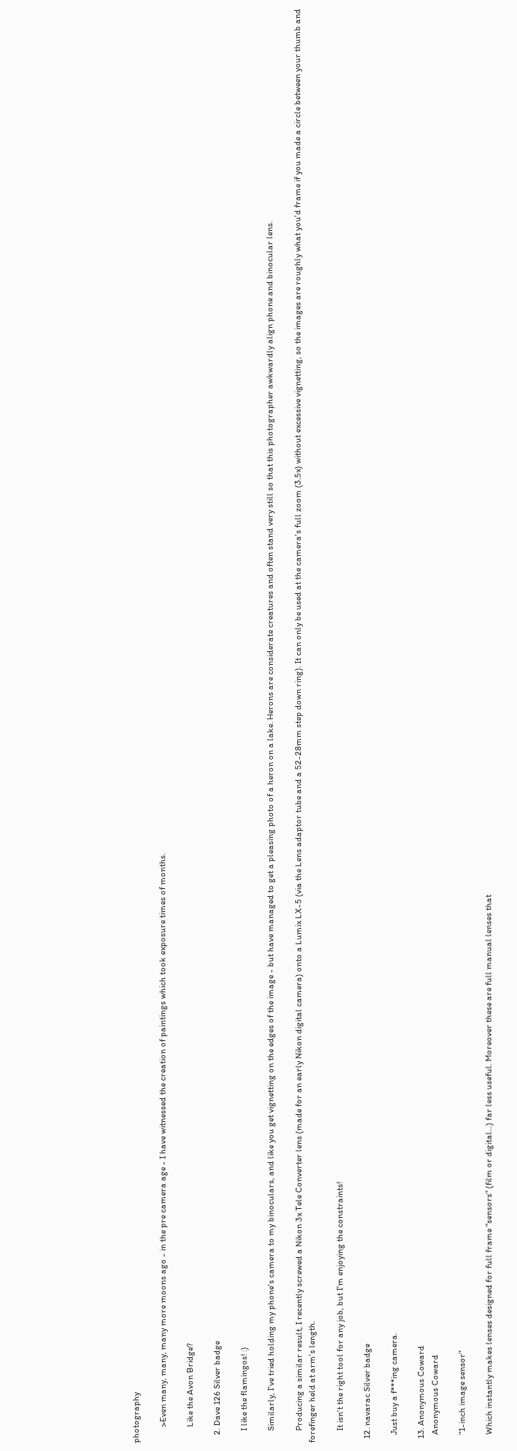photography

        >Even many, many, many more moons ago - in the pre camera age - I have witnessed the creation of paintings which took exposure times of months.

        Like the Avon Bridge?

    2. Dave 126 Silver badge

      I like the flamingos! :)

      Similarly, I've tried holding my phone's camera to my binoculars, and like you get vignetting on the edges of the image - but have managed to get a pleasing photo of a heron on a lake. Herons are considerate creatures and often stand very still so that this photographer awkwardly align phone and binocular lens.

      Producing a similar result, I recently screwed a Nikon 3x Tele Converter lens (made for an early Nikon digital camera) onto a Lumix LX-5 (via the Lens adaptor tube and a 52-28mm step down ring). It can only be used at the camera's full zoom (3.5x) without excessive vignetting, so the images are roughly what you'd frame if you made a circle between your thumb and forefinger held at arm's length.

      It isn't the right tool for any job, but I'm enjoying the constraints!

  12. navarac Silver badge

    Just buy a f***ing camera.

  13. Anonymous Coward
    Anonymous Coward

    "1-inch image sensor"

    Which instantly makes lenses designed for full frame "sensors" (film or digital...) far less useful. Moreover these are full manual lenses that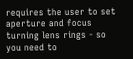requires the user to set aperture and focus turning lens rings - so you need to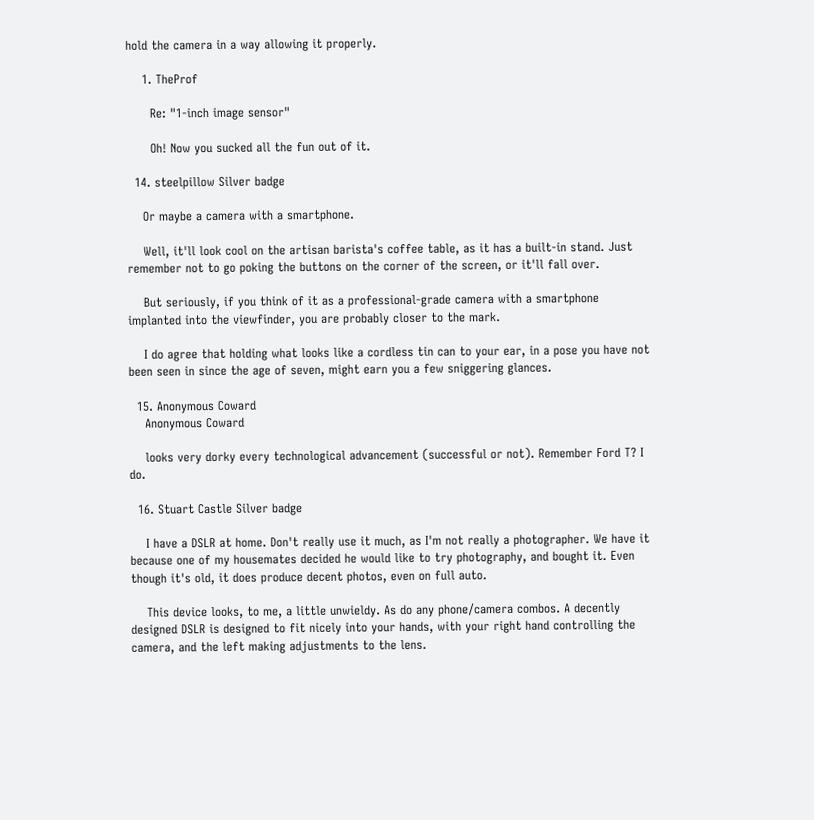hold the camera in a way allowing it properly.

    1. TheProf

      Re: "1-inch image sensor"

      Oh! Now you sucked all the fun out of it.

  14. steelpillow Silver badge

    Or maybe a camera with a smartphone.

    Well, it'll look cool on the artisan barista's coffee table, as it has a built-in stand. Just remember not to go poking the buttons on the corner of the screen, or it'll fall over.

    But seriously, if you think of it as a professional-grade camera with a smartphone implanted into the viewfinder, you are probably closer to the mark.

    I do agree that holding what looks like a cordless tin can to your ear, in a pose you have not been seen in since the age of seven, might earn you a few sniggering glances.

  15. Anonymous Coward
    Anonymous Coward

    looks very dorky every technological advancement (successful or not). Remember Ford T? I do.

  16. Stuart Castle Silver badge

    I have a DSLR at home. Don't really use it much, as I'm not really a photographer. We have it because one of my housemates decided he would like to try photography, and bought it. Even though it's old, it does produce decent photos, even on full auto.

    This device looks, to me, a little unwieldy. As do any phone/camera combos. A decently designed DSLR is designed to fit nicely into your hands, with your right hand controlling the camera, and the left making adjustments to the lens.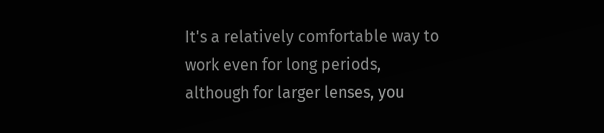It's a relatively comfortable way to work even for long periods, although for larger lenses, you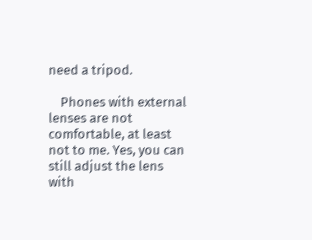need a tripod.

    Phones with external lenses are not comfortable, at least not to me. Yes, you can still adjust the lens with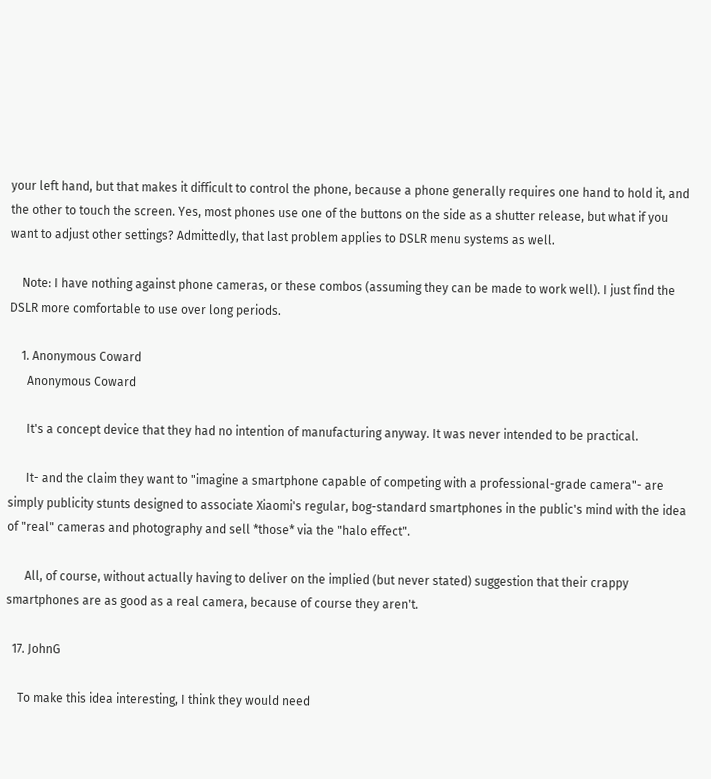your left hand, but that makes it difficult to control the phone, because a phone generally requires one hand to hold it, and the other to touch the screen. Yes, most phones use one of the buttons on the side as a shutter release, but what if you want to adjust other settings? Admittedly, that last problem applies to DSLR menu systems as well.

    Note: I have nothing against phone cameras, or these combos (assuming they can be made to work well). I just find the DSLR more comfortable to use over long periods.

    1. Anonymous Coward
      Anonymous Coward

      It's a concept device that they had no intention of manufacturing anyway. It was never intended to be practical.

      It- and the claim they want to "imagine a smartphone capable of competing with a professional-grade camera"- are simply publicity stunts designed to associate Xiaomi's regular, bog-standard smartphones in the public's mind with the idea of "real" cameras and photography and sell *those* via the "halo effect".

      All, of course, without actually having to deliver on the implied (but never stated) suggestion that their crappy smartphones are as good as a real camera, because of course they aren't.

  17. JohnG

    To make this idea interesting, I think they would need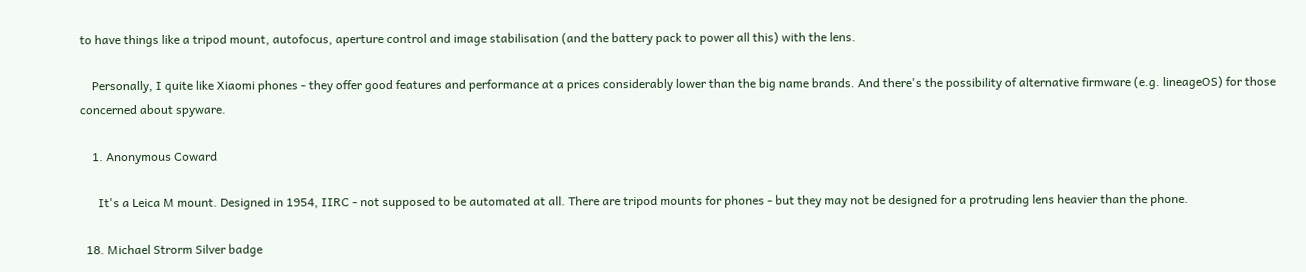to have things like a tripod mount, autofocus, aperture control and image stabilisation (and the battery pack to power all this) with the lens.

    Personally, I quite like Xiaomi phones - they offer good features and performance at a prices considerably lower than the big name brands. And there's the possibility of alternative firmware (e.g. lineageOS) for those concerned about spyware.

    1. Anonymous Coward

      It's a Leica M mount. Designed in 1954, IIRC - not supposed to be automated at all. There are tripod mounts for phones - but they may not be designed for a protruding lens heavier than the phone.

  18. Michael Strorm Silver badge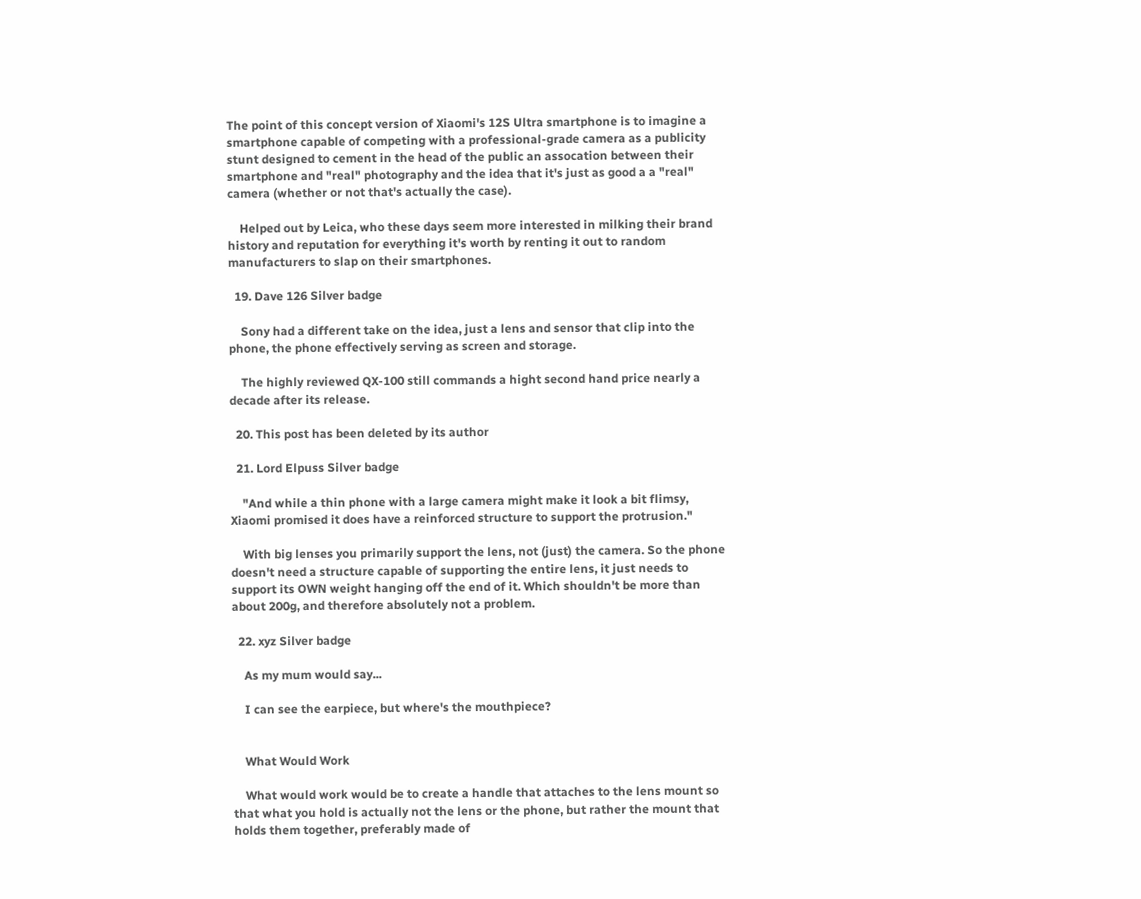The point of this concept version of Xiaomi's 12S Ultra smartphone is to imagine a smartphone capable of competing with a professional-grade camera as a publicity stunt designed to cement in the head of the public an assocation between their smartphone and "real" photography and the idea that it's just as good a a "real" camera (whether or not that's actually the case).

    Helped out by Leica, who these days seem more interested in milking their brand history and reputation for everything it's worth by renting it out to random manufacturers to slap on their smartphones.

  19. Dave 126 Silver badge

    Sony had a different take on the idea, just a lens and sensor that clip into the phone, the phone effectively serving as screen and storage.

    The highly reviewed QX-100 still commands a hight second hand price nearly a decade after its release.

  20. This post has been deleted by its author

  21. Lord Elpuss Silver badge

    "And while a thin phone with a large camera might make it look a bit flimsy, Xiaomi promised it does have a reinforced structure to support the protrusion."

    With big lenses you primarily support the lens, not (just) the camera. So the phone doesn't need a structure capable of supporting the entire lens, it just needs to support its OWN weight hanging off the end of it. Which shouldn't be more than about 200g, and therefore absolutely not a problem.

  22. xyz Silver badge

    As my mum would say...

    I can see the earpiece, but where's the mouthpiece?


    What Would Work

    What would work would be to create a handle that attaches to the lens mount so that what you hold is actually not the lens or the phone, but rather the mount that holds them together, preferably made of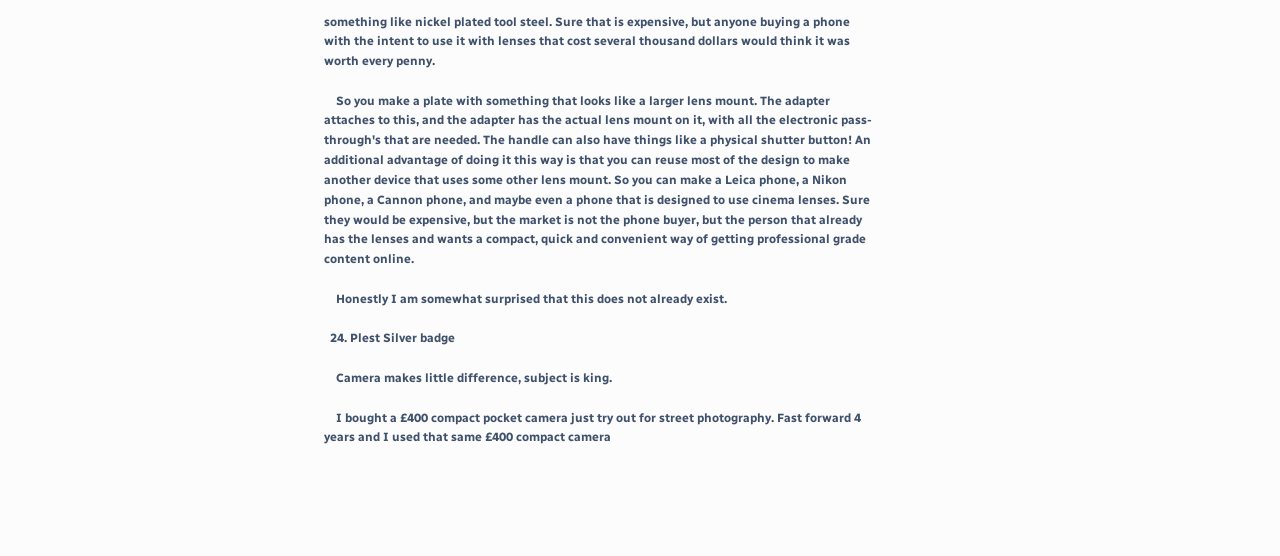something like nickel plated tool steel. Sure that is expensive, but anyone buying a phone with the intent to use it with lenses that cost several thousand dollars would think it was worth every penny.

    So you make a plate with something that looks like a larger lens mount. The adapter attaches to this, and the adapter has the actual lens mount on it, with all the electronic pass-through's that are needed. The handle can also have things like a physical shutter button! An additional advantage of doing it this way is that you can reuse most of the design to make another device that uses some other lens mount. So you can make a Leica phone, a Nikon phone, a Cannon phone, and maybe even a phone that is designed to use cinema lenses. Sure they would be expensive, but the market is not the phone buyer, but the person that already has the lenses and wants a compact, quick and convenient way of getting professional grade content online.

    Honestly I am somewhat surprised that this does not already exist.

  24. Plest Silver badge

    Camera makes little difference, subject is king.

    I bought a £400 compact pocket camera just try out for street photography. Fast forward 4 years and I used that same £400 compact camera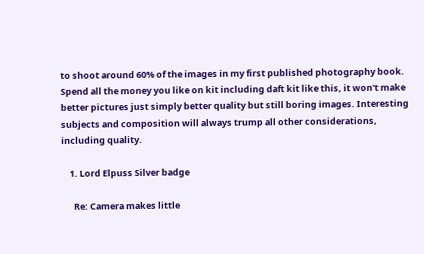to shoot around 60% of the images in my first published photography book. Spend all the money you like on kit including daft kit like this, it won't make better pictures just simply better quality but still boring images. Interesting subjects and composition will always trump all other considerations, including quality.

    1. Lord Elpuss Silver badge

      Re: Camera makes little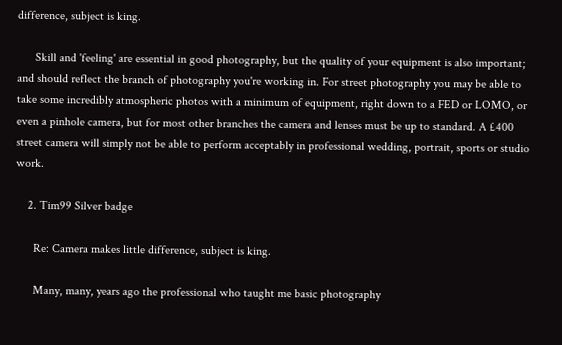difference, subject is king.

      Skill and 'feeling' are essential in good photography, but the quality of your equipment is also important; and should reflect the branch of photography you're working in. For street photography you may be able to take some incredibly atmospheric photos with a minimum of equipment, right down to a FED or LOMO, or even a pinhole camera, but for most other branches the camera and lenses must be up to standard. A £400 street camera will simply not be able to perform acceptably in professional wedding, portrait, sports or studio work.

    2. Tim99 Silver badge

      Re: Camera makes little difference, subject is king.

      Many, many, years ago the professional who taught me basic photography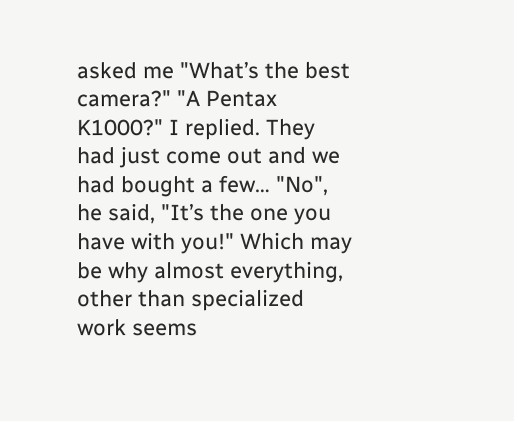asked me "What’s the best camera?" "A Pentax K1000?" I replied. They had just come out and we had bought a few… "No", he said, "It’s the one you have with you!" Which may be why almost everything, other than specialized work seems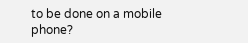to be done on a mobile phone?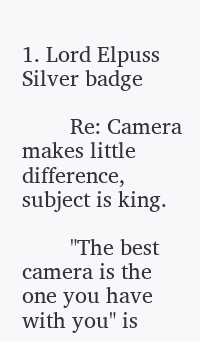1. Lord Elpuss Silver badge

        Re: Camera makes little difference, subject is king.

        "The best camera is the one you have with you" is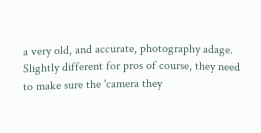a very old, and accurate, photography adage. Slightly different for pros of course, they need to make sure the 'camera they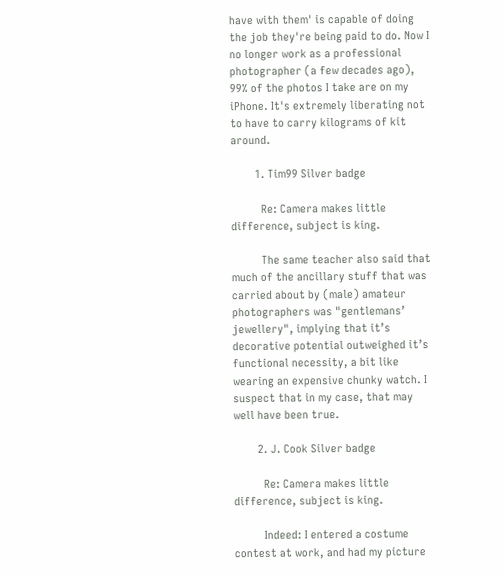have with them' is capable of doing the job they're being paid to do. Now I no longer work as a professional photographer (a few decades ago), 99% of the photos I take are on my iPhone. It's extremely liberating not to have to carry kilograms of kit around.

        1. Tim99 Silver badge

          Re: Camera makes little difference, subject is king.

          The same teacher also said that much of the ancillary stuff that was carried about by (male) amateur photographers was "gentlemans’ jewellery", implying that it’s decorative potential outweighed it’s functional necessity, a bit like wearing an expensive chunky watch. I suspect that in my case, that may well have been true.

        2. J. Cook Silver badge

          Re: Camera makes little difference, subject is king.

          Indeed: I entered a costume contest at work, and had my picture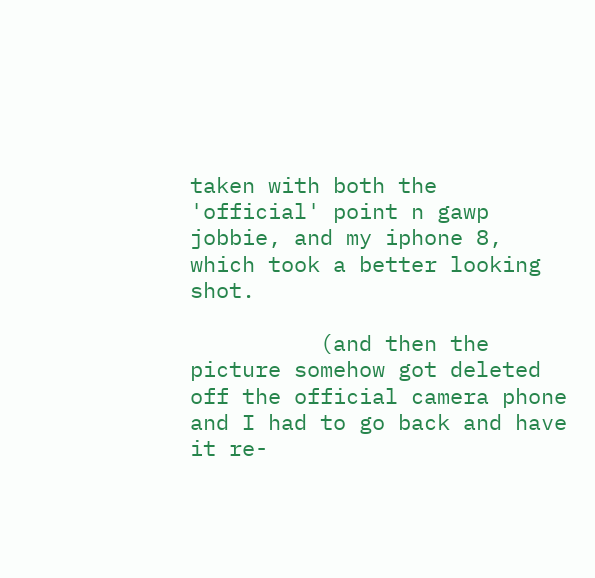taken with both the 'official' point n gawp jobbie, and my iphone 8, which took a better looking shot.

          (and then the picture somehow got deleted off the official camera phone and I had to go back and have it re-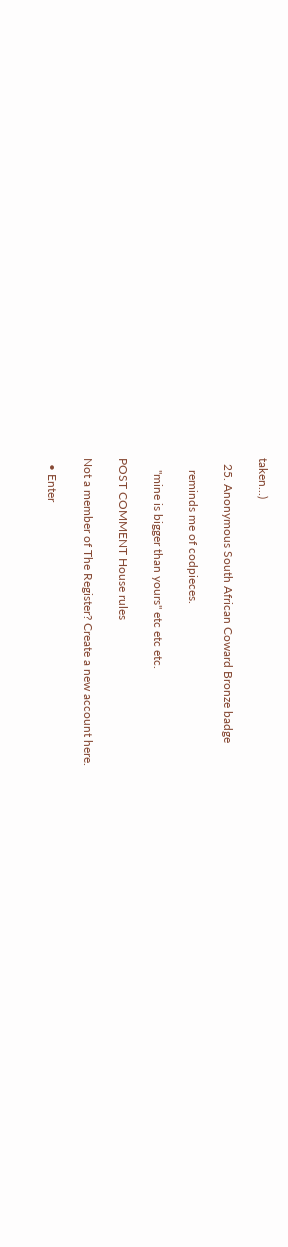taken...)

  25. Anonymous South African Coward Bronze badge

    reminds me of codpieces.

    "mine is bigger than yours" etc etc etc.

POST COMMENT House rules

Not a member of The Register? Create a new account here.

  • Enter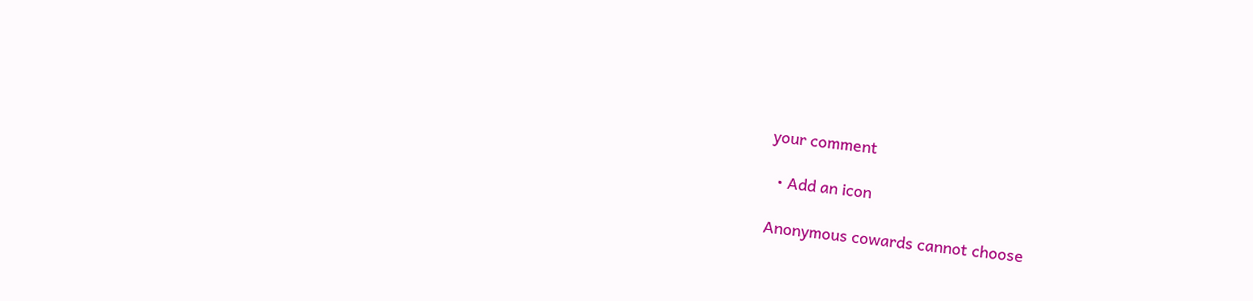your comment

  • Add an icon

Anonymous cowards cannot choose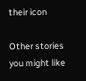their icon

Other stories you might like